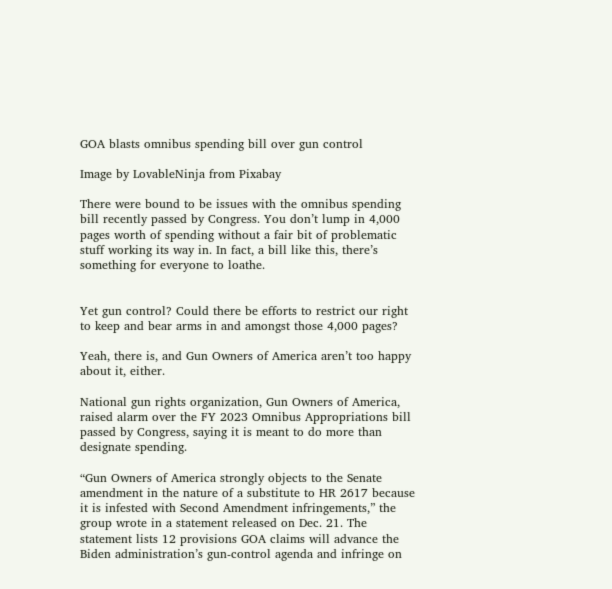GOA blasts omnibus spending bill over gun control

Image by LovableNinja from Pixabay

There were bound to be issues with the omnibus spending bill recently passed by Congress. You don’t lump in 4,000 pages worth of spending without a fair bit of problematic stuff working its way in. In fact, a bill like this, there’s something for everyone to loathe.


Yet gun control? Could there be efforts to restrict our right to keep and bear arms in and amongst those 4,000 pages?

Yeah, there is, and Gun Owners of America aren’t too happy about it, either.

National gun rights organization, Gun Owners of America, raised alarm over the FY 2023 Omnibus Appropriations bill passed by Congress, saying it is meant to do more than designate spending.

“Gun Owners of America strongly objects to the Senate amendment in the nature of a substitute to HR 2617 because it is infested with Second Amendment infringements,” the group wrote in a statement released on Dec. 21. The statement lists 12 provisions GOA claims will advance the Biden administration’s gun-control agenda and infringe on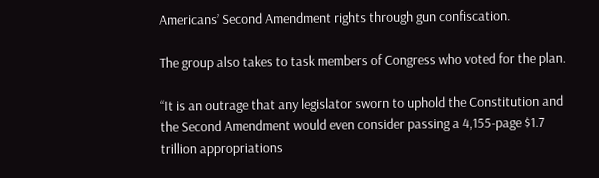Americans’ Second Amendment rights through gun confiscation.

The group also takes to task members of Congress who voted for the plan.

“It is an outrage that any legislator sworn to uphold the Constitution and the Second Amendment would even consider passing a 4,155-page $1.7 trillion appropriations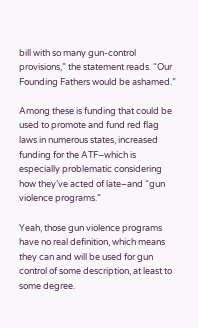bill with so many gun-control provisions,” the statement reads. “Our Founding Fathers would be ashamed.”

Among these is funding that could be used to promote and fund red flag laws in numerous states, increased funding for the ATF–which is especially problematic considering how they’ve acted of late–and “gun violence programs.”

Yeah, those gun violence programs have no real definition, which means they can and will be used for gun control of some description, at least to some degree.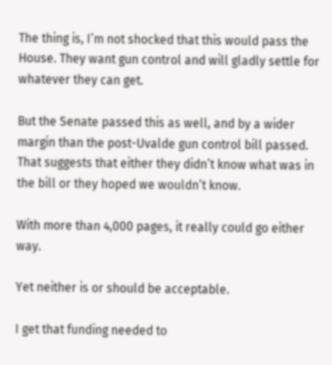The thing is, I’m not shocked that this would pass the House. They want gun control and will gladly settle for whatever they can get.

But the Senate passed this as well, and by a wider margin than the post-Uvalde gun control bill passed. That suggests that either they didn’t know what was in the bill or they hoped we wouldn’t know.

With more than 4,000 pages, it really could go either way.

Yet neither is or should be acceptable.

I get that funding needed to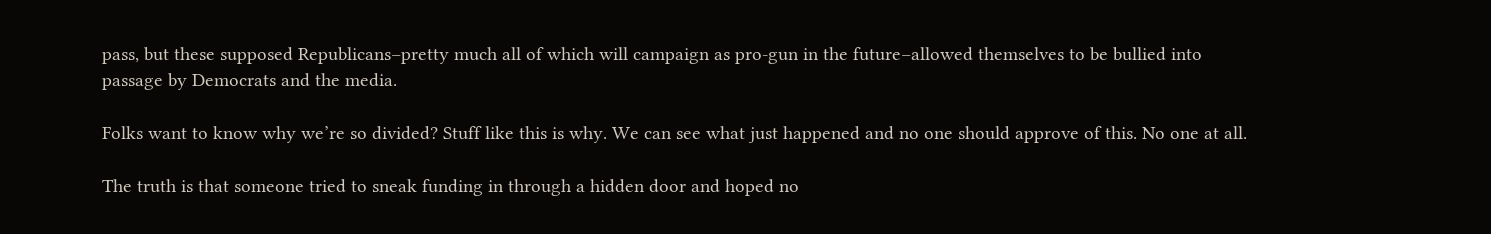pass, but these supposed Republicans–pretty much all of which will campaign as pro-gun in the future–allowed themselves to be bullied into passage by Democrats and the media.

Folks want to know why we’re so divided? Stuff like this is why. We can see what just happened and no one should approve of this. No one at all.

The truth is that someone tried to sneak funding in through a hidden door and hoped no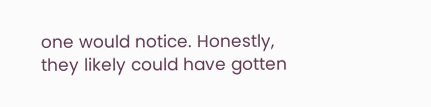one would notice. Honestly, they likely could have gotten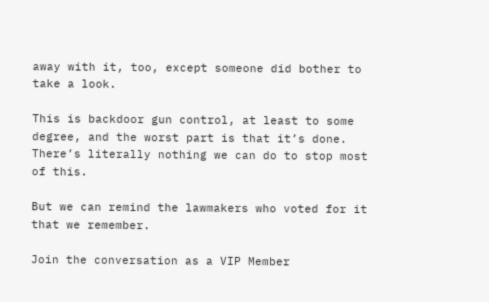away with it, too, except someone did bother to take a look.

This is backdoor gun control, at least to some degree, and the worst part is that it’s done. There’s literally nothing we can do to stop most of this.

But we can remind the lawmakers who voted for it that we remember.

Join the conversation as a VIP Member